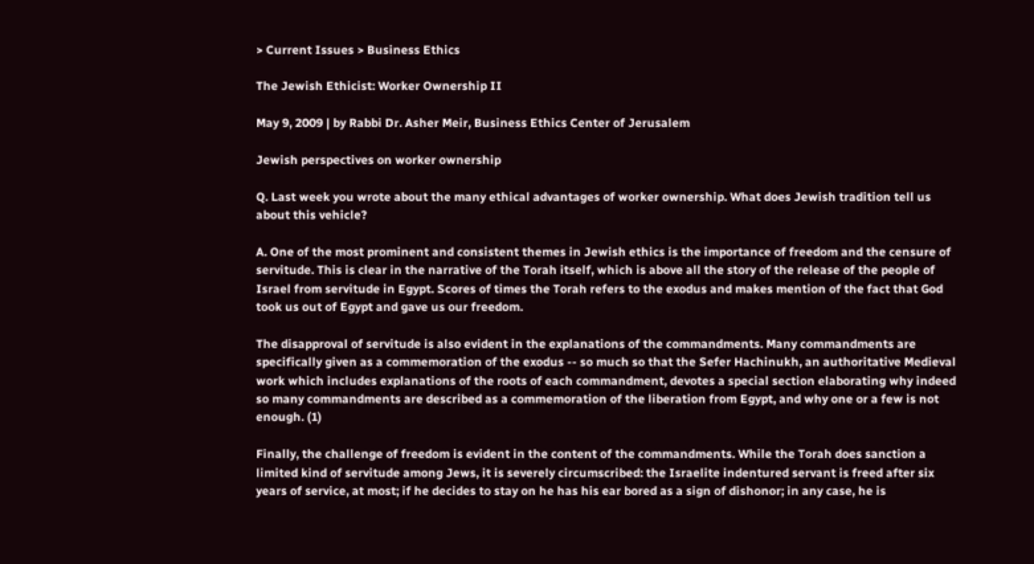> Current Issues > Business Ethics

The Jewish Ethicist: Worker Ownership II

May 9, 2009 | by Rabbi Dr. Asher Meir, Business Ethics Center of Jerusalem

Jewish perspectives on worker ownership

Q. Last week you wrote about the many ethical advantages of worker ownership. What does Jewish tradition tell us about this vehicle?

A. One of the most prominent and consistent themes in Jewish ethics is the importance of freedom and the censure of servitude. This is clear in the narrative of the Torah itself, which is above all the story of the release of the people of Israel from servitude in Egypt. Scores of times the Torah refers to the exodus and makes mention of the fact that God took us out of Egypt and gave us our freedom.

The disapproval of servitude is also evident in the explanations of the commandments. Many commandments are specifically given as a commemoration of the exodus -- so much so that the Sefer Hachinukh, an authoritative Medieval work which includes explanations of the roots of each commandment, devotes a special section elaborating why indeed so many commandments are described as a commemoration of the liberation from Egypt, and why one or a few is not enough. (1)

Finally, the challenge of freedom is evident in the content of the commandments. While the Torah does sanction a limited kind of servitude among Jews, it is severely circumscribed: the Israelite indentured servant is freed after six years of service, at most; if he decides to stay on he has his ear bored as a sign of dishonor; in any case, he is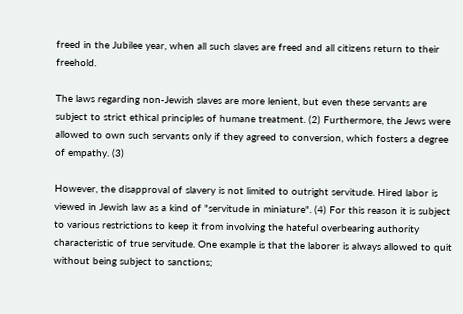freed in the Jubilee year, when all such slaves are freed and all citizens return to their freehold.

The laws regarding non-Jewish slaves are more lenient, but even these servants are subject to strict ethical principles of humane treatment. (2) Furthermore, the Jews were allowed to own such servants only if they agreed to conversion, which fosters a degree of empathy. (3)

However, the disapproval of slavery is not limited to outright servitude. Hired labor is viewed in Jewish law as a kind of "servitude in miniature". (4) For this reason it is subject to various restrictions to keep it from involving the hateful overbearing authority characteristic of true servitude. One example is that the laborer is always allowed to quit without being subject to sanctions;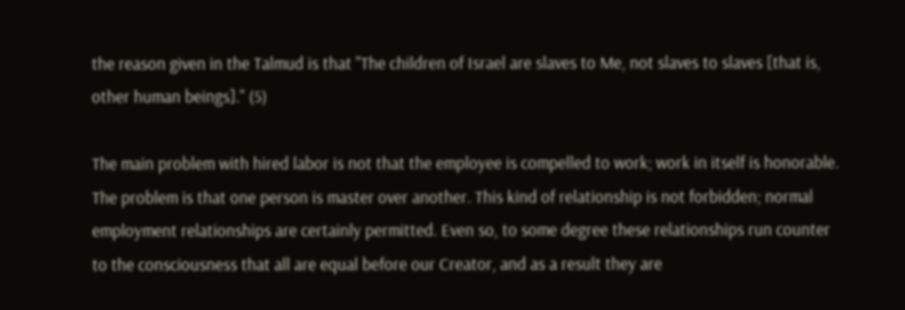the reason given in the Talmud is that "The children of Israel are slaves to Me, not slaves to slaves [that is, other human beings]." (5)

The main problem with hired labor is not that the employee is compelled to work; work in itself is honorable. The problem is that one person is master over another. This kind of relationship is not forbidden; normal employment relationships are certainly permitted. Even so, to some degree these relationships run counter to the consciousness that all are equal before our Creator, and as a result they are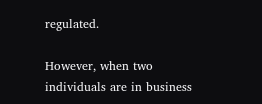regulated.

However, when two individuals are in business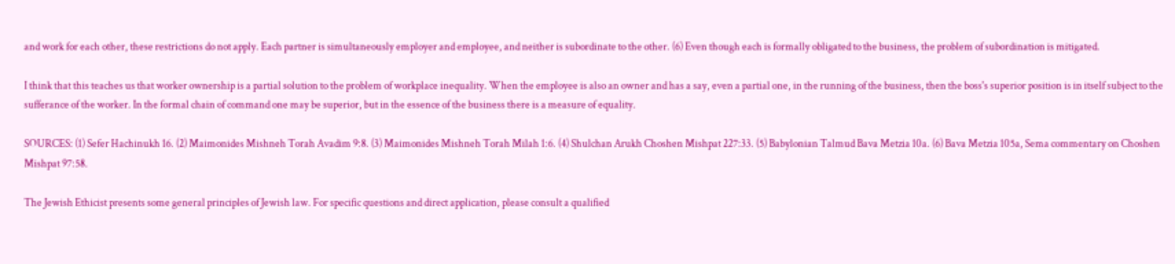and work for each other, these restrictions do not apply. Each partner is simultaneously employer and employee, and neither is subordinate to the other. (6) Even though each is formally obligated to the business, the problem of subordination is mitigated.

I think that this teaches us that worker ownership is a partial solution to the problem of workplace inequality. When the employee is also an owner and has a say, even a partial one, in the running of the business, then the boss's superior position is in itself subject to the sufferance of the worker. In the formal chain of command one may be superior, but in the essence of the business there is a measure of equality.

SOURCES: (1) Sefer Hachinukh 16. (2) Maimonides Mishneh Torah Avadim 9:8. (3) Maimonides Mishneh Torah Milah 1:6. (4) Shulchan Arukh Choshen Mishpat 227:33. (5) Babylonian Talmud Bava Metzia 10a. (6) Bava Metzia 105a, Sema commentary on Choshen Mishpat 97:58.

The Jewish Ethicist presents some general principles of Jewish law. For specific questions and direct application, please consult a qualified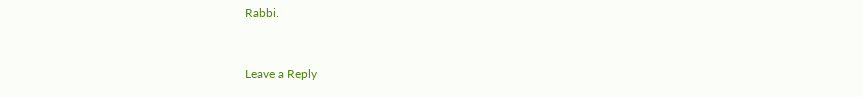Rabbi.


Leave a Reply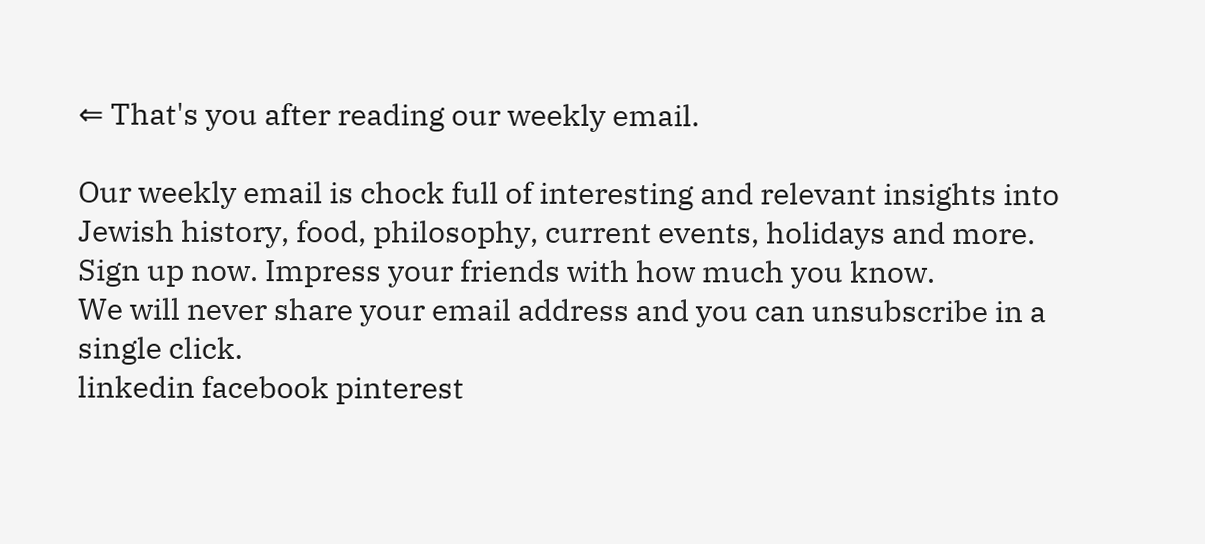⇐ That's you after reading our weekly email.

Our weekly email is chock full of interesting and relevant insights into Jewish history, food, philosophy, current events, holidays and more.
Sign up now. Impress your friends with how much you know.
We will never share your email address and you can unsubscribe in a single click.
linkedin facebook pinterest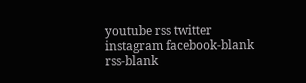youtube rss twitter instagram facebook-blank rss-blank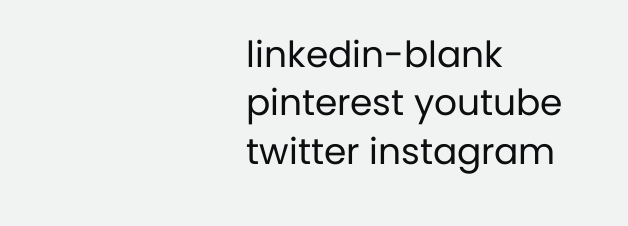linkedin-blank pinterest youtube twitter instagram